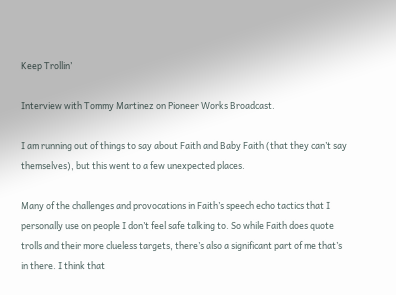Keep Trollin’

Interview with Tommy Martinez on Pioneer Works Broadcast.

I am running out of things to say about Faith and Baby Faith (that they can’t say themselves), but this went to a few unexpected places.

Many of the challenges and provocations in Faith’s speech echo tactics that I personally use on people I don’t feel safe talking to. So while Faith does quote trolls and their more clueless targets, there’s also a significant part of me that’s in there. I think that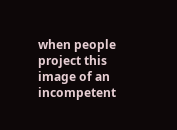when people project this image of an incompetent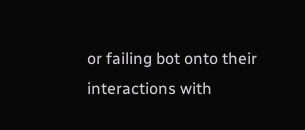or failing bot onto their interactions with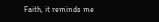Faith, it reminds me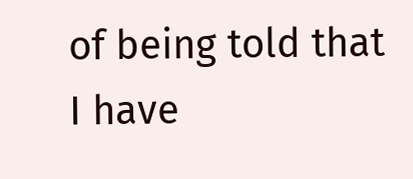of being told that I have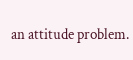an attitude problem.